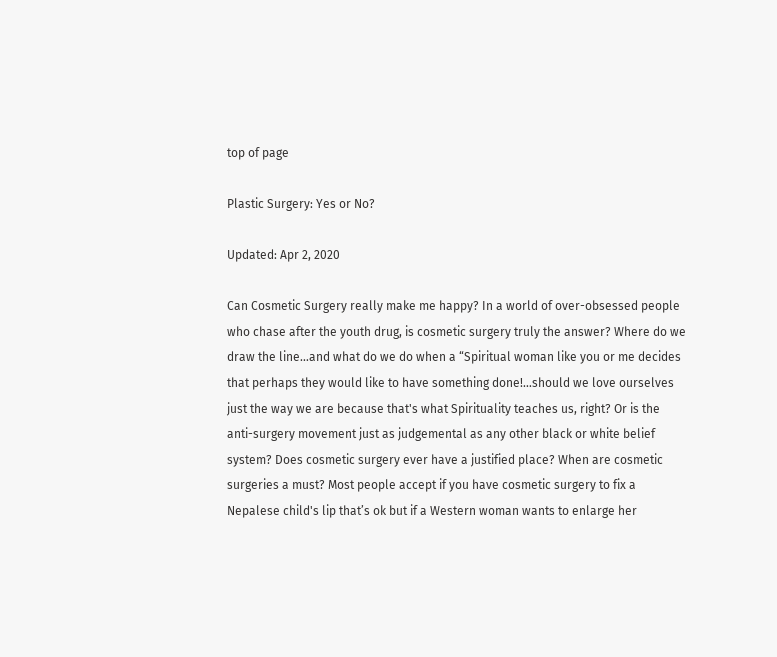top of page

Plastic Surgery: Yes or No?

Updated: Apr 2, 2020

Can Cosmetic Surgery really make me happy? In a world of over-obsessed people who chase after the youth drug, is cosmetic surgery truly the answer? Where do we draw the line…and what do we do when a “Spiritual woman like you or me decides that perhaps they would like to have something done!…should we love ourselves just the way we are because that's what Spirituality teaches us, right? Or is the anti-surgery movement just as judgemental as any other black or white belief system? Does cosmetic surgery ever have a justified place? When are cosmetic surgeries a must? Most people accept if you have cosmetic surgery to fix a Nepalese child's lip that’s ok but if a Western woman wants to enlarge her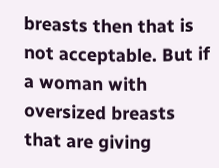breasts then that is not acceptable. But if a woman with oversized breasts that are giving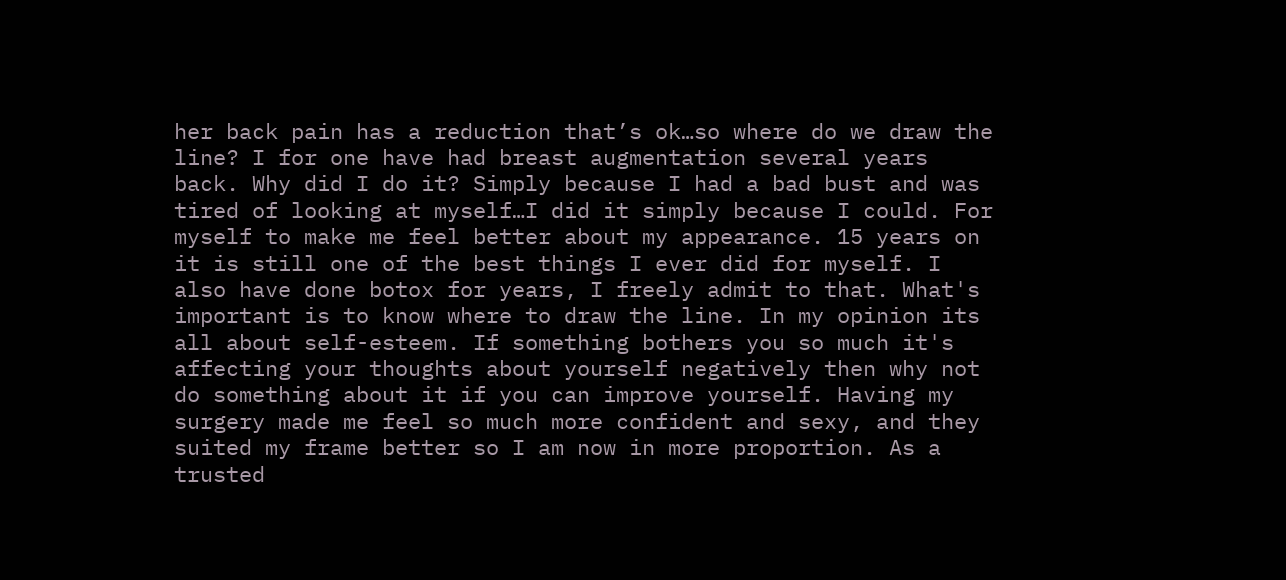her back pain has a reduction that’s ok…so where do we draw the line? I for one have had breast augmentation several years back. Why did I do it? Simply because I had a bad bust and was tired of looking at myself…I did it simply because I could. For myself to make me feel better about my appearance. 15 years on it is still one of the best things I ever did for myself. I also have done botox for years, I freely admit to that. What's important is to know where to draw the line. In my opinion its all about self-esteem. If something bothers you so much it's affecting your thoughts about yourself negatively then why not do something about it if you can improve yourself. Having my surgery made me feel so much more confident and sexy, and they suited my frame better so I am now in more proportion. As a trusted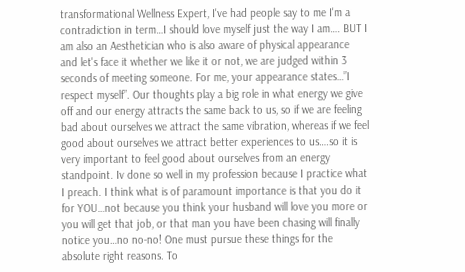transformational Wellness Expert, I've had people say to me I'm a contradiction in term…I should love myself just the way I am…. BUT I am also an Aesthetician who is also aware of physical appearance and let's face it whether we like it or not, we are judged within 3 seconds of meeting someone. For me, your appearance states…”I respect myself”. Our thoughts play a big role in what energy we give off and our energy attracts the same back to us, so if we are feeling bad about ourselves we attract the same vibration, whereas if we feel good about ourselves we attract better experiences to us….so it is very important to feel good about ourselves from an energy standpoint. Iv done so well in my profession because I practice what I preach. I think what is of paramount importance is that you do it for YOU…not because you think your husband will love you more or you will get that job, or that man you have been chasing will finally notice you…no no-no! One must pursue these things for the absolute right reasons. To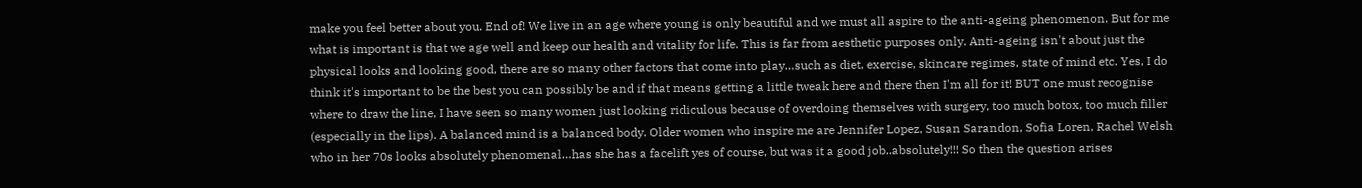make you feel better about you. End of! We live in an age where young is only beautiful and we must all aspire to the anti-ageing phenomenon. But for me what is important is that we age well and keep our health and vitality for life. This is far from aesthetic purposes only. Anti-ageing isn't about just the physical looks and looking good, there are so many other factors that come into play…such as diet, exercise, skincare regimes, state of mind etc. Yes, I do think it's important to be the best you can possibly be and if that means getting a little tweak here and there then I'm all for it! BUT one must recognise where to draw the line, I have seen so many women just looking ridiculous because of overdoing themselves with surgery, too much botox, too much filler (especially in the lips). A balanced mind is a balanced body. Older women who inspire me are Jennifer Lopez, Susan Sarandon, Sofia Loren, Rachel Welsh who in her 70s looks absolutely phenomenal…has she has a facelift yes of course, but was it a good job..absolutely!!! So then the question arises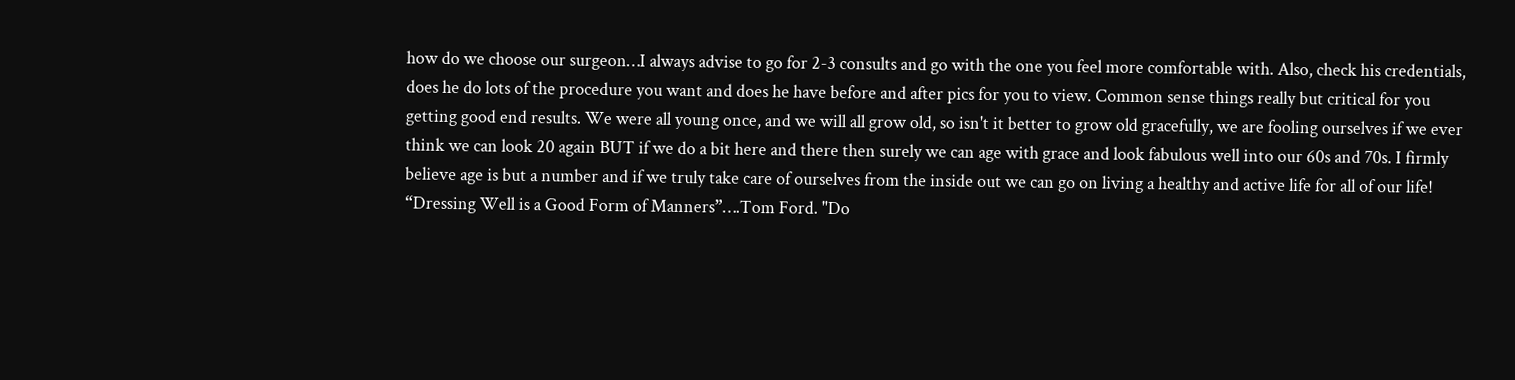how do we choose our surgeon…I always advise to go for 2-3 consults and go with the one you feel more comfortable with. Also, check his credentials, does he do lots of the procedure you want and does he have before and after pics for you to view. Common sense things really but critical for you getting good end results. We were all young once, and we will all grow old, so isn't it better to grow old gracefully, we are fooling ourselves if we ever think we can look 20 again BUT if we do a bit here and there then surely we can age with grace and look fabulous well into our 60s and 70s. I firmly believe age is but a number and if we truly take care of ourselves from the inside out we can go on living a healthy and active life for all of our life! “Dressing Well is a Good Form of Manners”….Tom Ford. "Do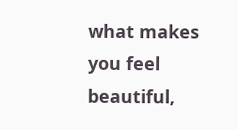what makes you feel beautiful,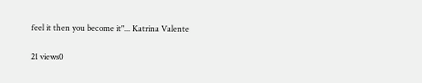feel it then you become it"... Katrina Valente

21 views0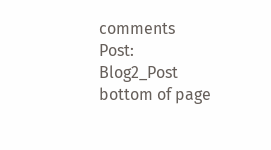comments
Post: Blog2_Post
bottom of page